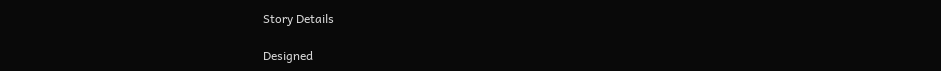Story Details

Designed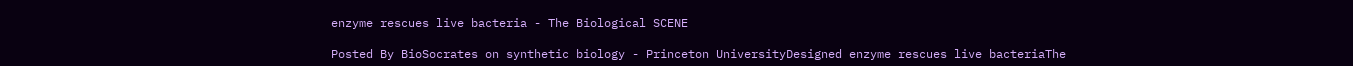enzyme rescues live bacteria - The Biological SCENE

Posted By BioSocrates on synthetic biology - Princeton UniversityDesigned enzyme rescues live bacteriaThe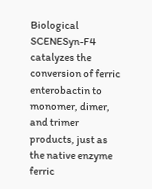Biological SCENESyn-F4 catalyzes the conversion of ferric enterobactin to monomer, dimer, and trimer products, just as the native enzyme ferric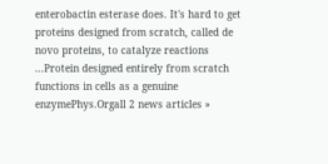enterobactin esterase does. It's hard to get proteins designed from scratch, called de novo proteins, to catalyze reactions ...Protein designed entirely from scratch functions in cells as a genuine enzymePhys.Orgall 2 news articles »